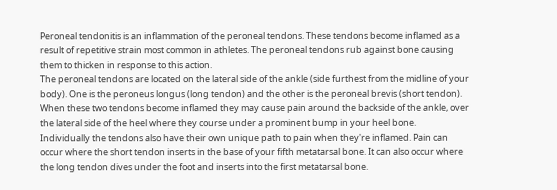Peroneal tendonitis is an inflammation of the peroneal tendons. These tendons become inflamed as a result of repetitive strain most common in athletes. The peroneal tendons rub against bone causing them to thicken in response to this action.
The peroneal tendons are located on the lateral side of the ankle (side furthest from the midline of your body). One is the peroneus longus (long tendon) and the other is the peroneal brevis (short tendon). When these two tendons become inflamed they may cause pain around the backside of the ankle, over the lateral side of the heel where they course under a prominent bump in your heel bone.
Individually the tendons also have their own unique path to pain when they're inflamed. Pain can occur where the short tendon inserts in the base of your fifth metatarsal bone. It can also occur where the long tendon dives under the foot and inserts into the first metatarsal bone.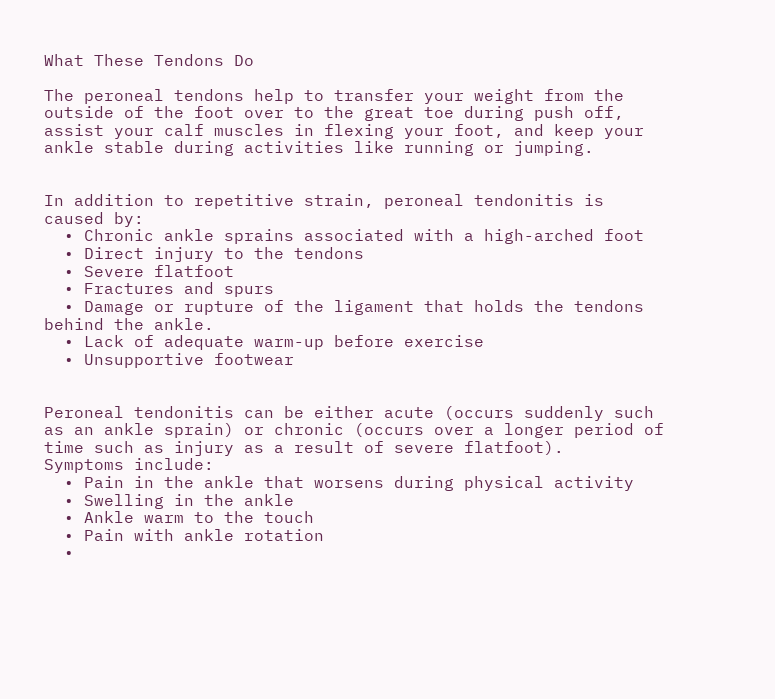What These Tendons Do

The peroneal tendons help to transfer your weight from the outside of the foot over to the great toe during push off, assist your calf muscles in flexing your foot, and keep your ankle stable during activities like running or jumping.


In addition to repetitive strain, peroneal tendonitis is caused by:
  • Chronic ankle sprains associated with a high-arched foot
  • Direct injury to the tendons
  • Severe flatfoot
  • Fractures and spurs
  • Damage or rupture of the ligament that holds the tendons behind the ankle.
  • Lack of adequate warm-up before exercise
  • Unsupportive footwear


Peroneal tendonitis can be either acute (occurs suddenly such as an ankle sprain) or chronic (occurs over a longer period of time such as injury as a result of severe flatfoot).
Symptoms include:
  • Pain in the ankle that worsens during physical activity
  • Swelling in the ankle
  • Ankle warm to the touch
  • Pain with ankle rotation
  •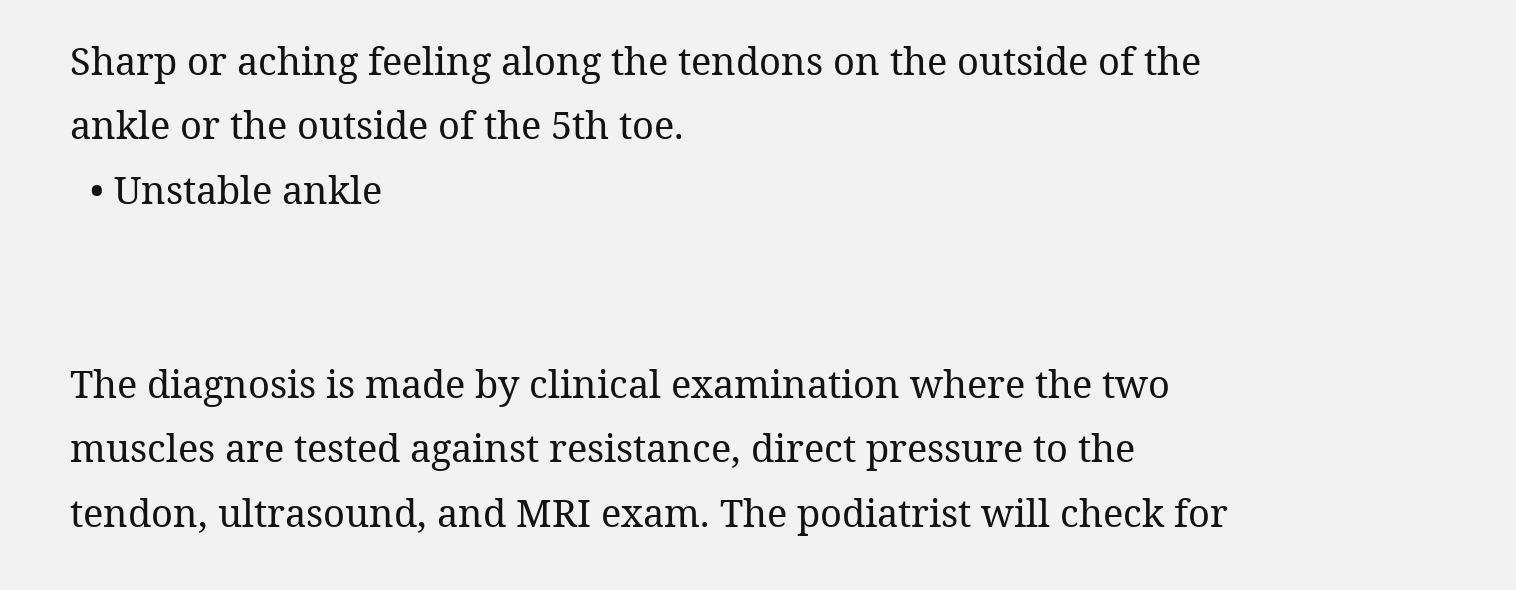Sharp or aching feeling along the tendons on the outside of the ankle or the outside of the 5th toe.
  • Unstable ankle


The diagnosis is made by clinical examination where the two muscles are tested against resistance, direct pressure to the tendon, ultrasound, and MRI exam. The podiatrist will check for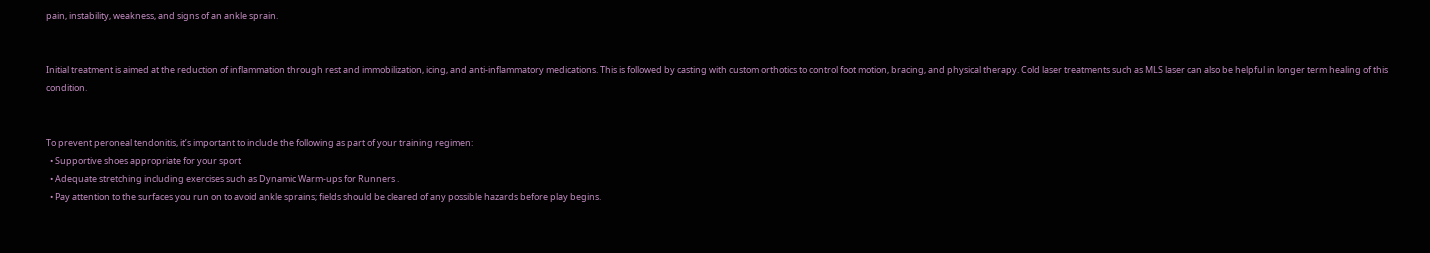pain, instability, weakness, and signs of an ankle sprain.


Initial treatment is aimed at the reduction of inflammation through rest and immobilization, icing, and anti-inflammatory medications. This is followed by casting with custom orthotics to control foot motion, bracing, and physical therapy. Cold laser treatments such as MLS laser can also be helpful in longer term healing of this condition.


To prevent peroneal tendonitis, it’s important to include the following as part of your training regimen:
  • Supportive shoes appropriate for your sport
  • Adequate stretching including exercises such as Dynamic Warm-ups for Runners .
  • Pay attention to the surfaces you run on to avoid ankle sprains; fields should be cleared of any possible hazards before play begins.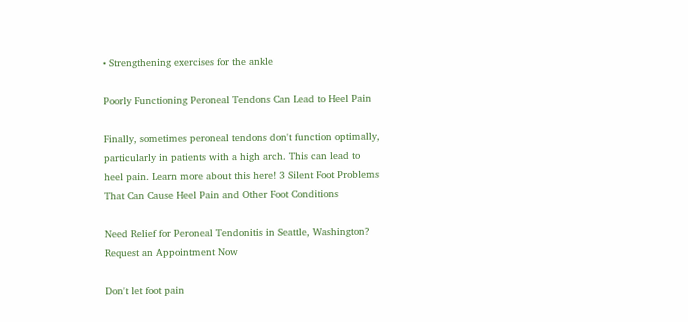• Strengthening exercises for the ankle

Poorly Functioning Peroneal Tendons Can Lead to Heel Pain

Finally, sometimes peroneal tendons don't function optimally, particularly in patients with a high arch. This can lead to heel pain. Learn more about this here! 3 Silent Foot Problems That Can Cause Heel Pain and Other Foot Conditions

Need Relief for Peroneal Tendonitis in Seattle, Washington? Request an Appointment Now

Don't let foot pain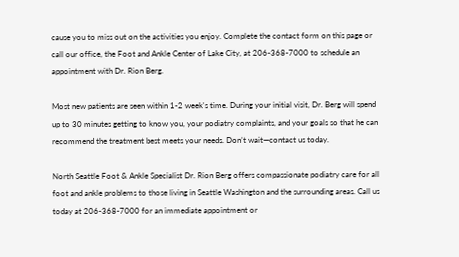cause you to miss out on the activities you enjoy. Complete the contact form on this page or call our office, the Foot and Ankle Center of Lake City, at 206-368-7000 to schedule an appointment with Dr. Rion Berg.

Most new patients are seen within 1-2 week's time. During your initial visit, Dr. Berg will spend up to 30 minutes getting to know you, your podiatry complaints, and your goals so that he can recommend the treatment best meets your needs. Don’t wait—contact us today.

North Seattle Foot & Ankle Specialist Dr. Rion Berg offers compassionate podiatry care for all foot and ankle problems to those living in Seattle Washington and the surrounding areas. Call us today at 206-368-7000 for an immediate appointment or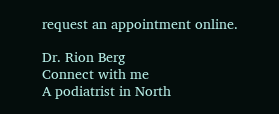request an appointment online.

Dr. Rion Berg
Connect with me
A podiatrist in North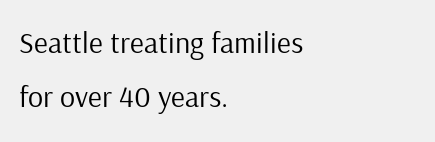Seattle treating families for over 40 years.